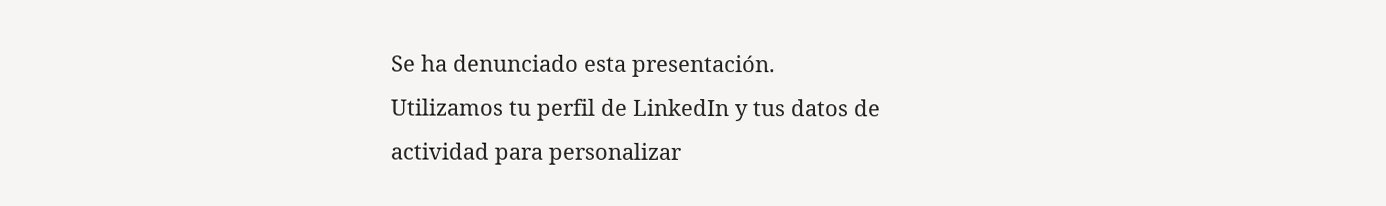Se ha denunciado esta presentación.
Utilizamos tu perfil de LinkedIn y tus datos de actividad para personalizar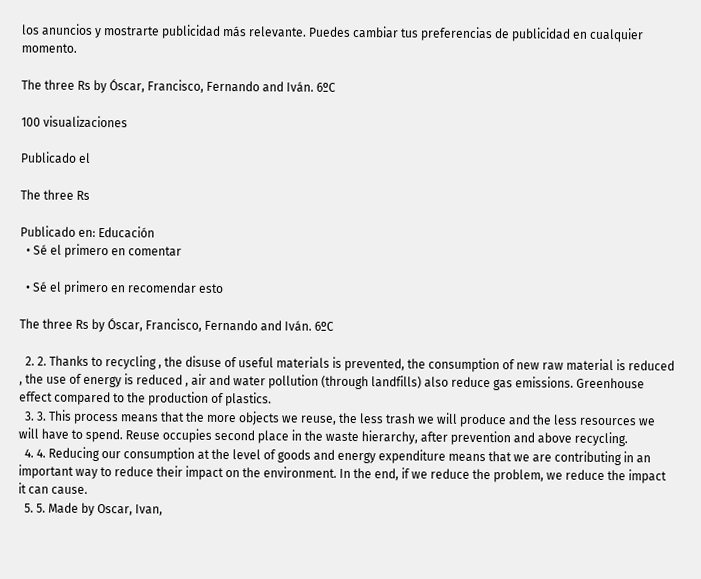los anuncios y mostrarte publicidad más relevante. Puedes cambiar tus preferencias de publicidad en cualquier momento.

The three Rs by Óscar, Francisco, Fernando and Iván. 6ºC

100 visualizaciones

Publicado el

The three Rs

Publicado en: Educación
  • Sé el primero en comentar

  • Sé el primero en recomendar esto

The three Rs by Óscar, Francisco, Fernando and Iván. 6ºC

  2. 2. Thanks to recycling , the disuse of useful materials is prevented, the consumption of new raw material is reduced , the use of energy is reduced , air and water pollution (through landfills) also reduce gas emissions. Greenhouse effect compared to the production of plastics.
  3. 3. This process means that the more objects we reuse, the less trash we will produce and the less resources we will have to spend. Reuse occupies second place in the waste hierarchy, after prevention and above recycling.
  4. 4. Reducing our consumption at the level of goods and energy expenditure means that we are contributing in an important way to reduce their impact on the environment. In the end, if we reduce the problem, we reduce the impact it can cause.
  5. 5. Made by Oscar, Ivan,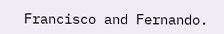Francisco and Fernando.